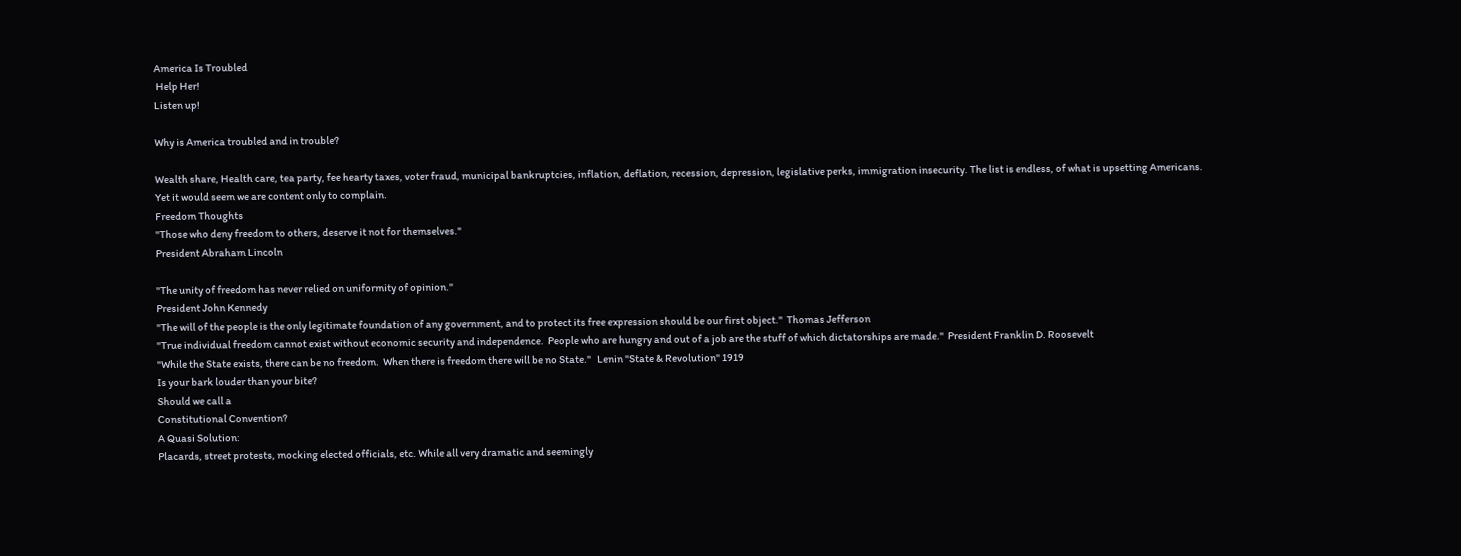America Is Troubled
 Help Her!
Listen up!

Why is America troubled and in trouble?

Wealth share, Health care, tea party, fee hearty taxes, voter fraud, municipal bankruptcies, inflation, deflation, recession, depression, legislative perks, immigration insecurity. The list is endless, of what is upsetting Americans.
Yet it would seem we are content only to complain.
Freedom Thoughts
"Those who deny freedom to others, deserve it not for themselves."
President Abraham Lincoln

"The unity of freedom has never relied on uniformity of opinion."
President John Kennedy
"The will of the people is the only legitimate foundation of any government, and to protect its free expression should be our first object."  Thomas Jefferson
"True individual freedom cannot exist without economic security and independence.  People who are hungry and out of a job are the stuff of which dictatorships are made."  President Franklin D. Roosevelt
"While the State exists, there can be no freedom.  When there is freedom there will be no State."   Lenin "State & Revolution" 1919
Is your bark louder than your bite?
Should we call a
Constitutional Convention?
A Quasi Solution:
Placards, street protests, mocking elected officials, etc. While all very dramatic and seemingly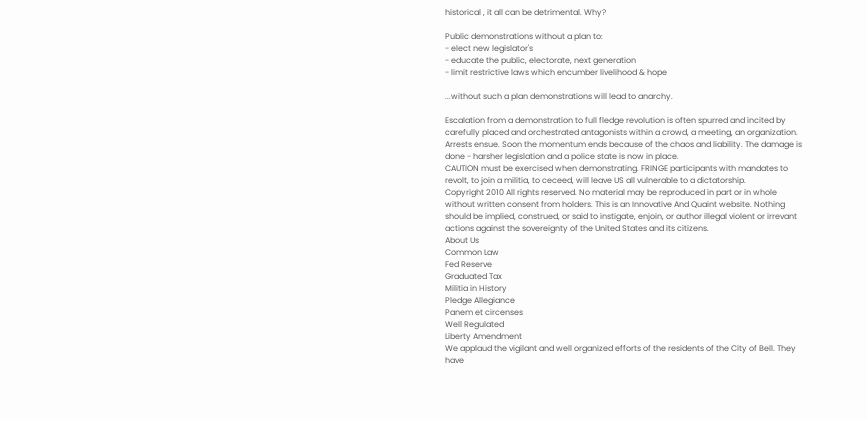historical , it all can be detrimental. Why?

Public demonstrations without a plan to:
- elect new legislator's
- educate the public, electorate, next generation
- limit restrictive laws which encumber livelihood & hope

...without such a plan demonstrations will lead to anarchy.

Escalation from a demonstration to full fledge revolution is often spurred and incited by carefully placed and orchestrated antagonists within a crowd, a meeting, an organization. Arrests ensue. Soon the momentum ends because of the chaos and liability. The damage is done - harsher legislation and a police state is now in place.
CAUTION must be exercised when demonstrating. FRINGE participants with mandates to revolt, to join a militia, to ceceed, will leave US all vulnerable to a dictatorship.
Copyright 2010 All rights reserved. No material may be reproduced in part or in whole without written consent from holders. This is an Innovative And Quaint website. Nothing should be implied, construed, or said to instigate, enjoin, or author illegal violent or irrevant actions against the sovereignty of the United States and its citizens.
About Us
Common Law
Fed Reserve
Graduated Tax
Militia in History
Pledge Allegiance
Panem et circenses
Well Regulated
Liberty Amendment
We applaud the vigilant and well organized efforts of the residents of the City of Bell. They have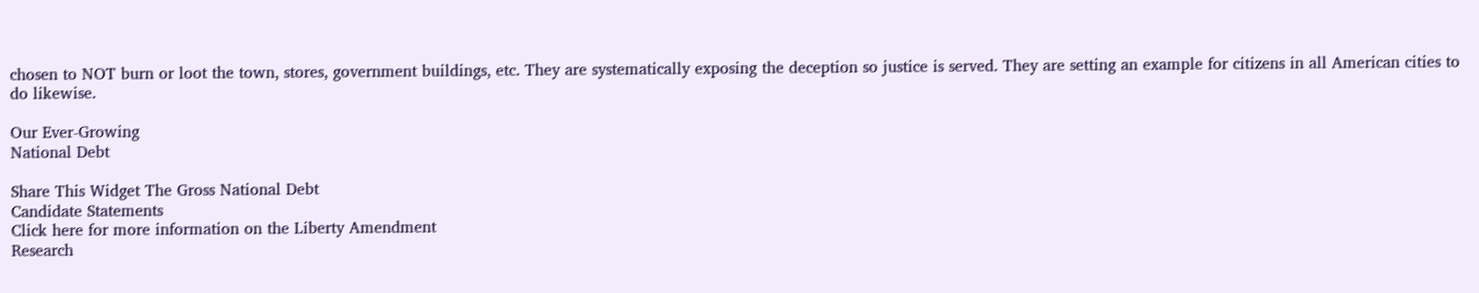chosen to NOT burn or loot the town, stores, government buildings, etc. They are systematically exposing the deception so justice is served. They are setting an example for citizens in all American cities to do likewise.

Our Ever-Growing
National Debt

Share This Widget The Gross National Debt
Candidate Statements
Click here for more information on the Liberty Amendment
Research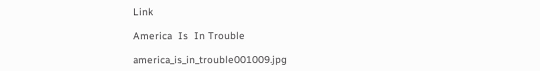Link

America  Is  In Trouble

america_is_in_trouble001009.jpg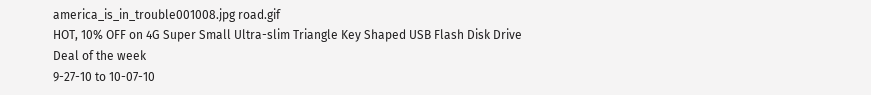america_is_in_trouble001008.jpg road.gif
HOT, 10% OFF on 4G Super Small Ultra-slim Triangle Key Shaped USB Flash Disk Drive
Deal of the week
9-27-10 to 10-07-10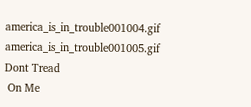america_is_in_trouble001004.gif america_is_in_trouble001005.gif
Dont Tread
 On Me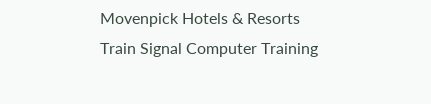Movenpick Hotels & Resorts
Train Signal Computer Training